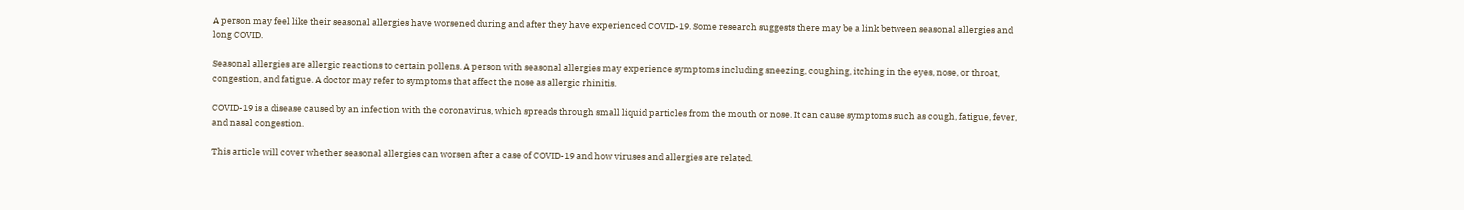A person may feel like their seasonal allergies have worsened during and after they have experienced COVID-19. Some research suggests there may be a link between seasonal allergies and long COVID.

Seasonal allergies are allergic reactions to certain pollens. A person with seasonal allergies may experience symptoms including sneezing, coughing, itching in the eyes, nose, or throat, congestion, and fatigue. A doctor may refer to symptoms that affect the nose as allergic rhinitis.

COVID-19 is a disease caused by an infection with the coronavirus, which spreads through small liquid particles from the mouth or nose. It can cause symptoms such as cough, fatigue, fever, and nasal congestion.

This article will cover whether seasonal allergies can worsen after a case of COVID-19 and how viruses and allergies are related.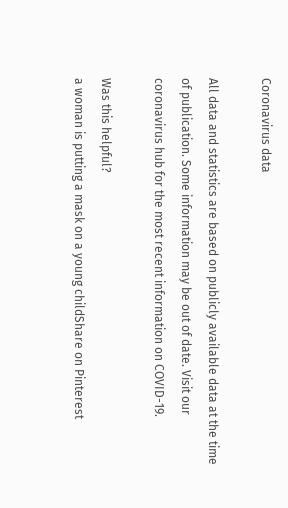Coronavirus data

All data and statistics are based on publicly available data at the time of publication. Some information may be out of date. Visit our coronavirus hub for the most recent information on COVID-19.

Was this helpful?
a woman is putting a mask on a young childShare on Pinterest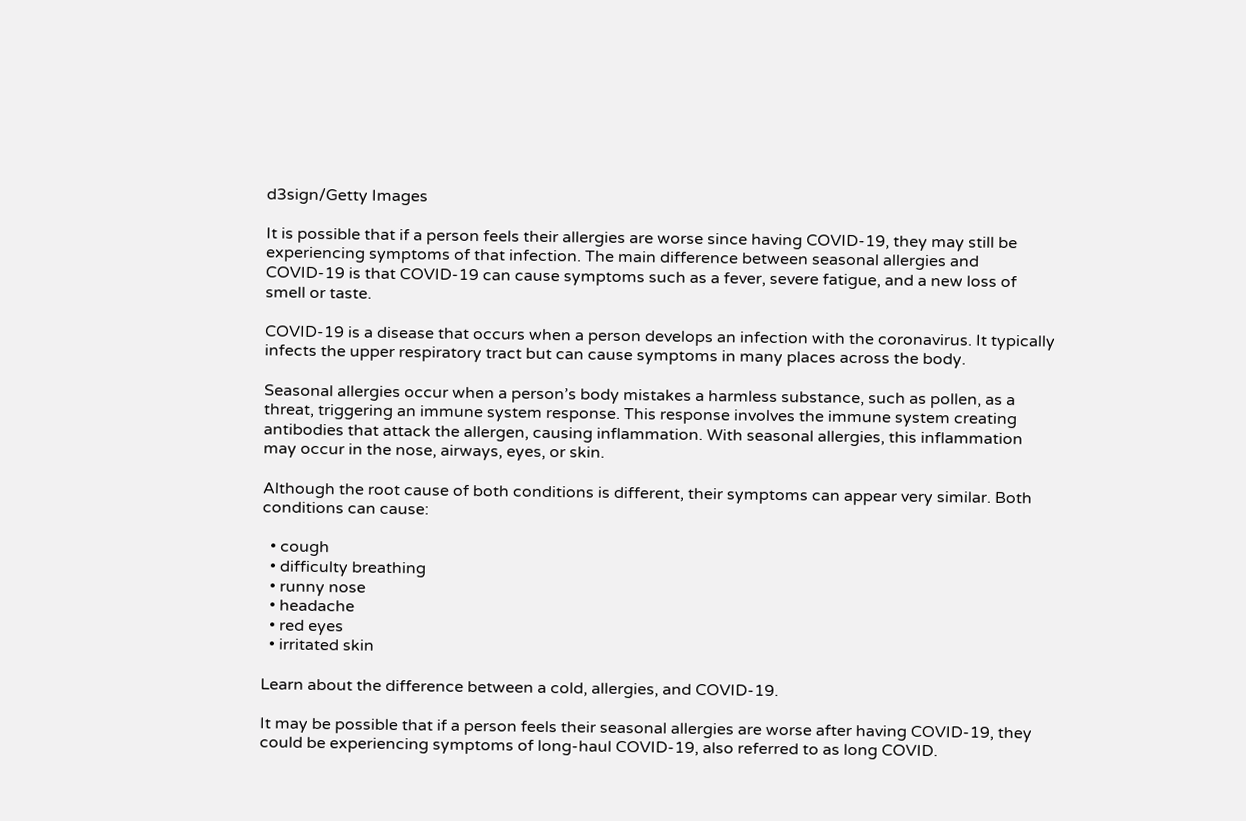d3sign/Getty Images

It is possible that if a person feels their allergies are worse since having COVID-19, they may still be experiencing symptoms of that infection. The main difference between seasonal allergies and COVID-19 is that COVID-19 can cause symptoms such as a fever, severe fatigue, and a new loss of smell or taste.

COVID-19 is a disease that occurs when a person develops an infection with the coronavirus. It typically infects the upper respiratory tract but can cause symptoms in many places across the body.

Seasonal allergies occur when a person’s body mistakes a harmless substance, such as pollen, as a threat, triggering an immune system response. This response involves the immune system creating antibodies that attack the allergen, causing inflammation. With seasonal allergies, this inflammation may occur in the nose, airways, eyes, or skin.

Although the root cause of both conditions is different, their symptoms can appear very similar. Both conditions can cause:

  • cough
  • difficulty breathing
  • runny nose
  • headache
  • red eyes
  • irritated skin

Learn about the difference between a cold, allergies, and COVID-19.

It may be possible that if a person feels their seasonal allergies are worse after having COVID-19, they could be experiencing symptoms of long-haul COVID-19, also referred to as long COVID.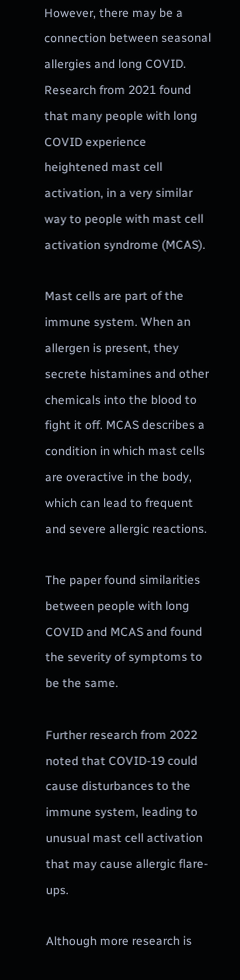However, there may be a connection between seasonal allergies and long COVID. Research from 2021 found that many people with long COVID experience heightened mast cell activation, in a very similar way to people with mast cell activation syndrome (MCAS).

Mast cells are part of the immune system. When an allergen is present, they secrete histamines and other chemicals into the blood to fight it off. MCAS describes a condition in which mast cells are overactive in the body, which can lead to frequent and severe allergic reactions.

The paper found similarities between people with long COVID and MCAS and found the severity of symptoms to be the same.

Further research from 2022 noted that COVID-19 could cause disturbances to the immune system, leading to unusual mast cell activation that may cause allergic flare-ups.

Although more research is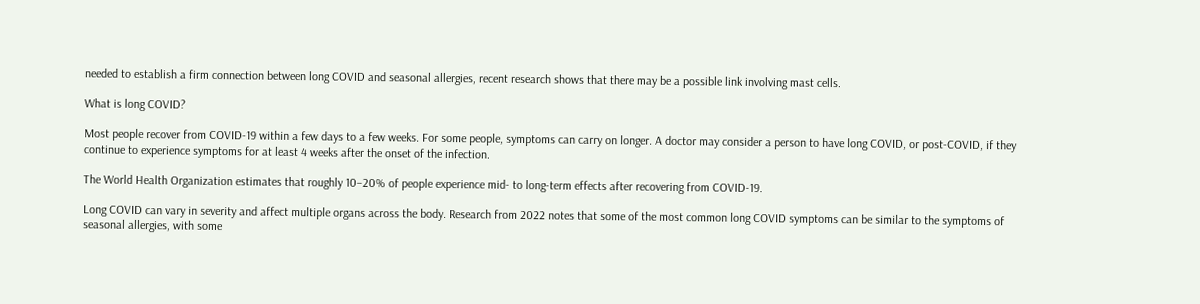needed to establish a firm connection between long COVID and seasonal allergies, recent research shows that there may be a possible link involving mast cells.

What is long COVID?

Most people recover from COVID-19 within a few days to a few weeks. For some people, symptoms can carry on longer. A doctor may consider a person to have long COVID, or post-COVID, if they continue to experience symptoms for at least 4 weeks after the onset of the infection.

The World Health Organization estimates that roughly 10–20% of people experience mid- to long-term effects after recovering from COVID-19.

Long COVID can vary in severity and affect multiple organs across the body. Research from 2022 notes that some of the most common long COVID symptoms can be similar to the symptoms of seasonal allergies, with some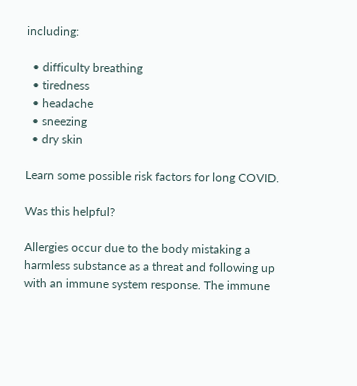including:

  • difficulty breathing
  • tiredness
  • headache
  • sneezing
  • dry skin

Learn some possible risk factors for long COVID.

Was this helpful?

Allergies occur due to the body mistaking a harmless substance as a threat and following up with an immune system response. The immune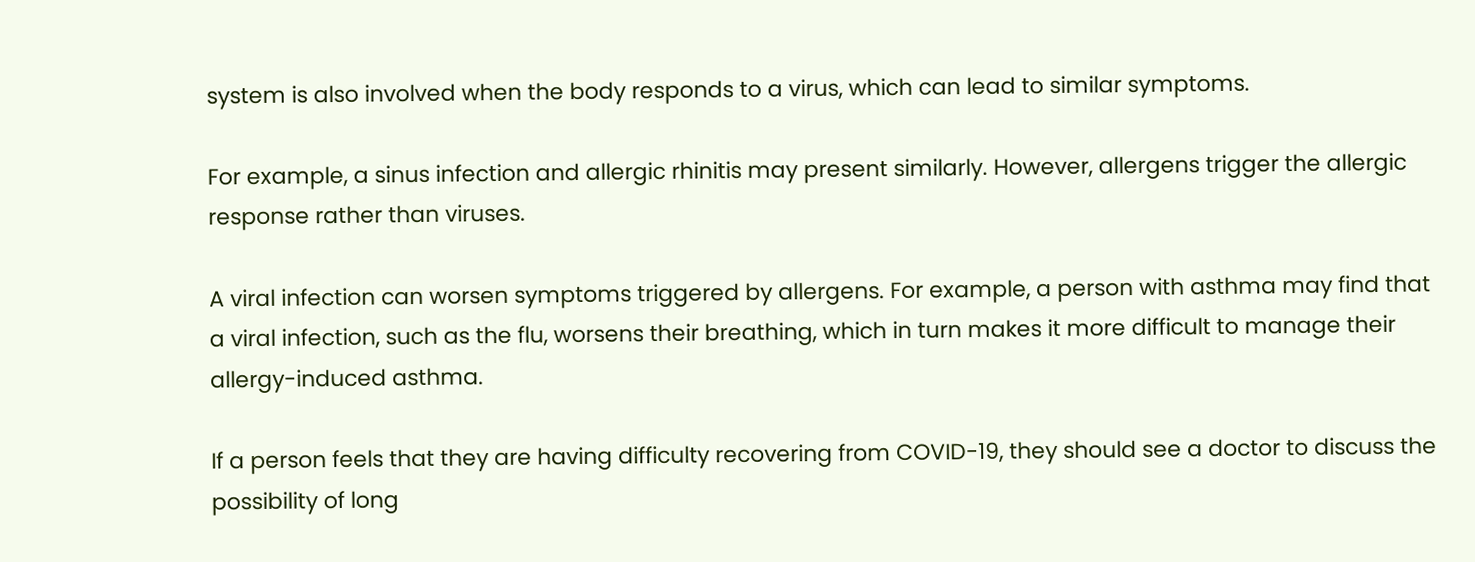system is also involved when the body responds to a virus, which can lead to similar symptoms.

For example, a sinus infection and allergic rhinitis may present similarly. However, allergens trigger the allergic response rather than viruses.

A viral infection can worsen symptoms triggered by allergens. For example, a person with asthma may find that a viral infection, such as the flu, worsens their breathing, which in turn makes it more difficult to manage their allergy-induced asthma.

If a person feels that they are having difficulty recovering from COVID-19, they should see a doctor to discuss the possibility of long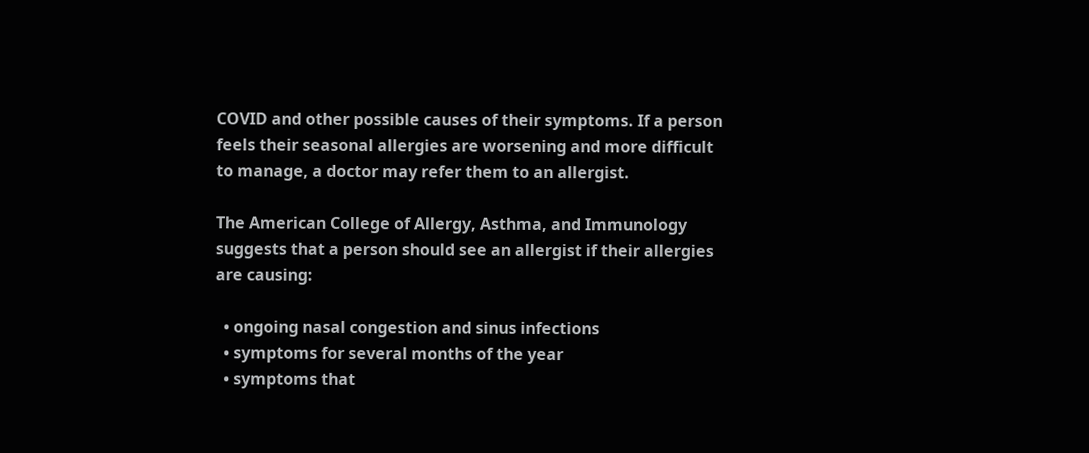COVID and other possible causes of their symptoms. If a person feels their seasonal allergies are worsening and more difficult to manage, a doctor may refer them to an allergist.

The American College of Allergy, Asthma, and Immunology suggests that a person should see an allergist if their allergies are causing:

  • ongoing nasal congestion and sinus infections
  • symptoms for several months of the year
  • symptoms that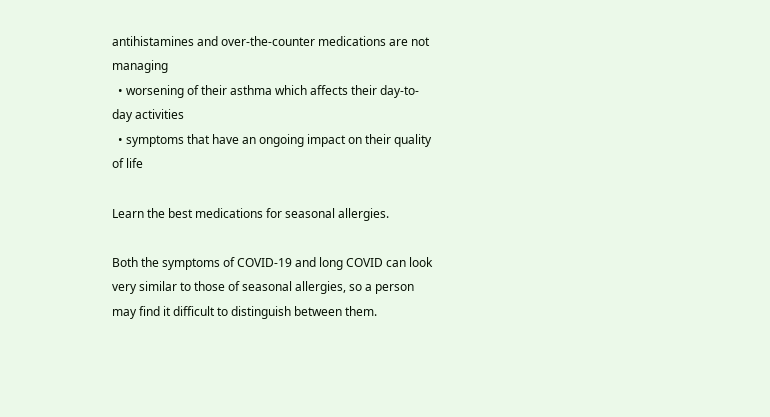antihistamines and over-the-counter medications are not managing
  • worsening of their asthma which affects their day-to-day activities
  • symptoms that have an ongoing impact on their quality of life

Learn the best medications for seasonal allergies.

Both the symptoms of COVID-19 and long COVID can look very similar to those of seasonal allergies, so a person may find it difficult to distinguish between them.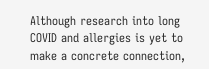Although research into long COVID and allergies is yet to make a concrete connection,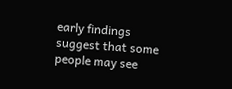early findings suggest that some people may see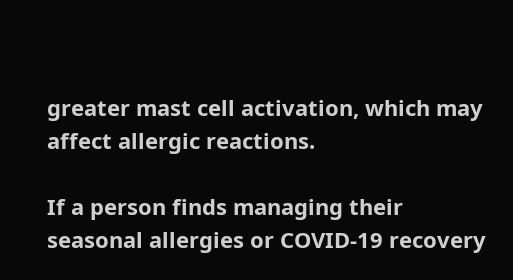greater mast cell activation, which may affect allergic reactions.

If a person finds managing their seasonal allergies or COVID-19 recovery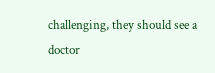challenging, they should see a doctor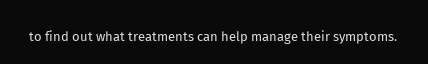to find out what treatments can help manage their symptoms.